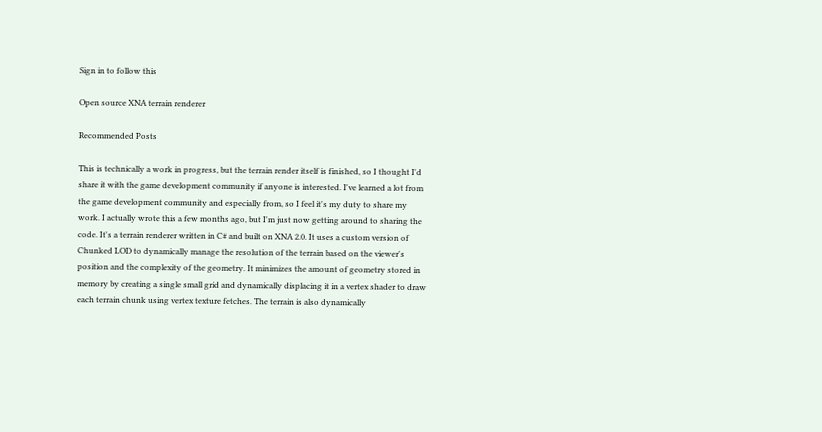Sign in to follow this

Open source XNA terrain renderer

Recommended Posts

This is technically a work in progress, but the terrain render itself is finished, so I thought I'd share it with the game development community if anyone is interested. I've learned a lot from the game development community and especially from, so I feel it's my duty to share my work. I actually wrote this a few months ago, but I'm just now getting around to sharing the code. It's a terrain renderer written in C# and built on XNA 2.0. It uses a custom version of Chunked LOD to dynamically manage the resolution of the terrain based on the viewer's position and the complexity of the geometry. It minimizes the amount of geometry stored in memory by creating a single small grid and dynamically displacing it in a vertex shader to draw each terrain chunk using vertex texture fetches. The terrain is also dynamically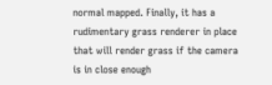normal mapped. Finally, it has a rudimentary grass renderer in place that will render grass if the camera is in close enough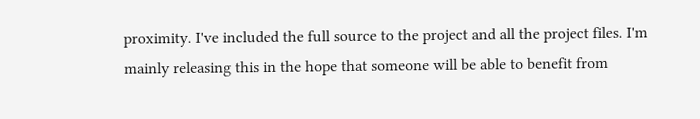proximity. I've included the full source to the project and all the project files. I'm mainly releasing this in the hope that someone will be able to benefit from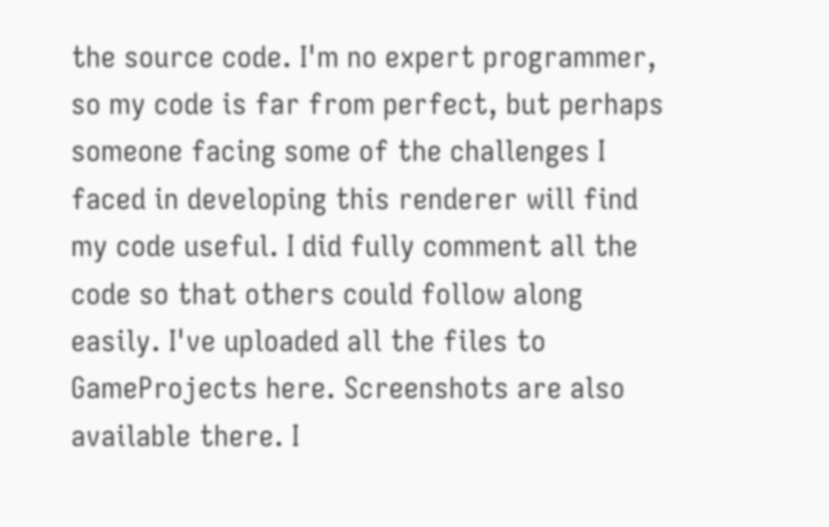the source code. I'm no expert programmer, so my code is far from perfect, but perhaps someone facing some of the challenges I faced in developing this renderer will find my code useful. I did fully comment all the code so that others could follow along easily. I've uploaded all the files to GameProjects here. Screenshots are also available there. I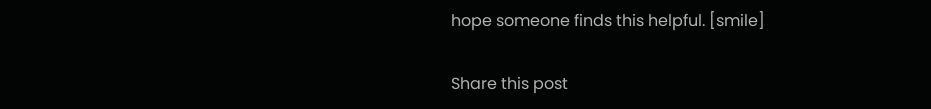hope someone finds this helpful. [smile]

Share this post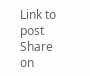Link to post
Share on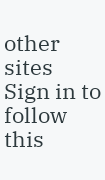other sites
Sign in to follow this